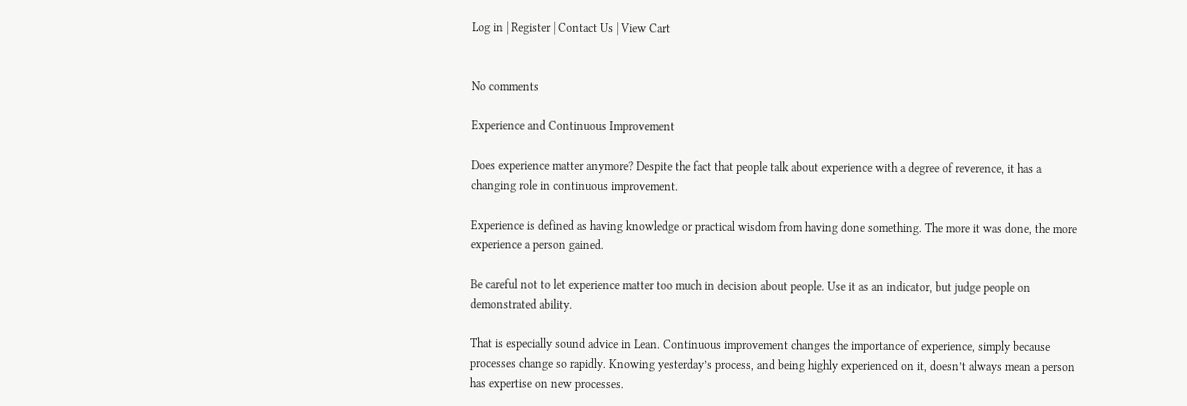Log in | Register | Contact Us | View Cart


No comments

Experience and Continuous Improvement

Does experience matter anymore? Despite the fact that people talk about experience with a degree of reverence, it has a changing role in continuous improvement.

Experience is defined as having knowledge or practical wisdom from having done something. The more it was done, the more experience a person gained.

Be careful not to let experience matter too much in decision about people. Use it as an indicator, but judge people on demonstrated ability.

That is especially sound advice in Lean. Continuous improvement changes the importance of experience, simply because processes change so rapidly. Knowing yesterday’s process, and being highly experienced on it, doesn’t always mean a person has expertise on new processes.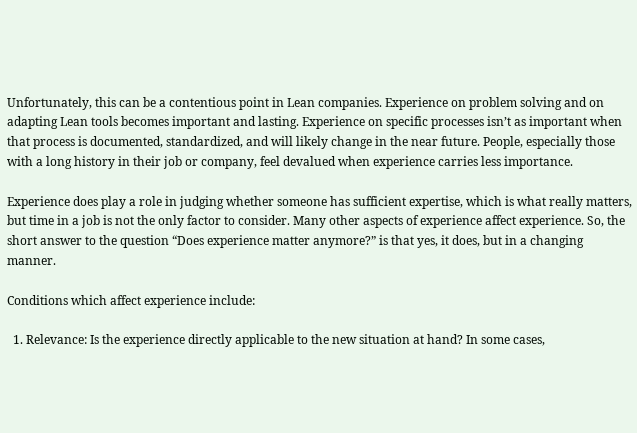Unfortunately, this can be a contentious point in Lean companies. Experience on problem solving and on adapting Lean tools becomes important and lasting. Experience on specific processes isn’t as important when that process is documented, standardized, and will likely change in the near future. People, especially those with a long history in their job or company, feel devalued when experience carries less importance.

Experience does play a role in judging whether someone has sufficient expertise, which is what really matters, but time in a job is not the only factor to consider. Many other aspects of experience affect experience. So, the short answer to the question “Does experience matter anymore?” is that yes, it does, but in a changing manner.

Conditions which affect experience include:

  1. Relevance: Is the experience directly applicable to the new situation at hand? In some cases,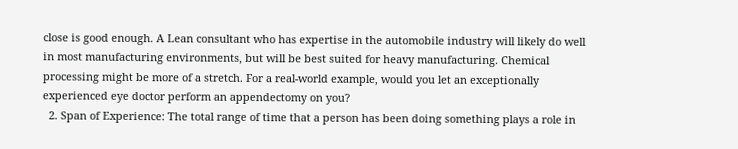close is good enough. A Lean consultant who has expertise in the automobile industry will likely do well in most manufacturing environments, but will be best suited for heavy manufacturing. Chemical processing might be more of a stretch. For a real-world example, would you let an exceptionally experienced eye doctor perform an appendectomy on you?
  2. Span of Experience: The total range of time that a person has been doing something plays a role in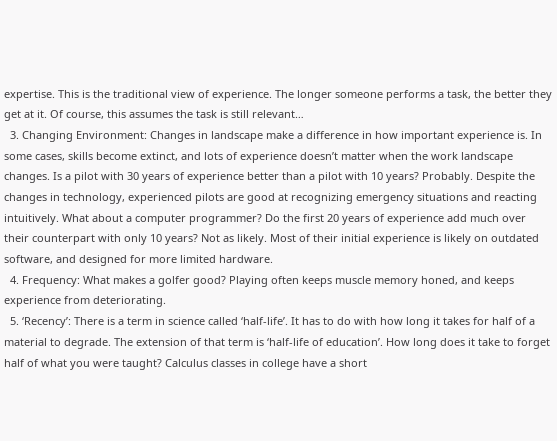expertise. This is the traditional view of experience. The longer someone performs a task, the better they get at it. Of course, this assumes the task is still relevant…
  3. Changing Environment: Changes in landscape make a difference in how important experience is. In some cases, skills become extinct, and lots of experience doesn’t matter when the work landscape changes. Is a pilot with 30 years of experience better than a pilot with 10 years? Probably. Despite the changes in technology, experienced pilots are good at recognizing emergency situations and reacting intuitively. What about a computer programmer? Do the first 20 years of experience add much over their counterpart with only 10 years? Not as likely. Most of their initial experience is likely on outdated software, and designed for more limited hardware.
  4. Frequency: What makes a golfer good? Playing often keeps muscle memory honed, and keeps experience from deteriorating.
  5. ‘Recency’: There is a term in science called ‘half-life’. It has to do with how long it takes for half of a material to degrade. The extension of that term is ‘half-life of education’. How long does it take to forget half of what you were taught? Calculus classes in college have a short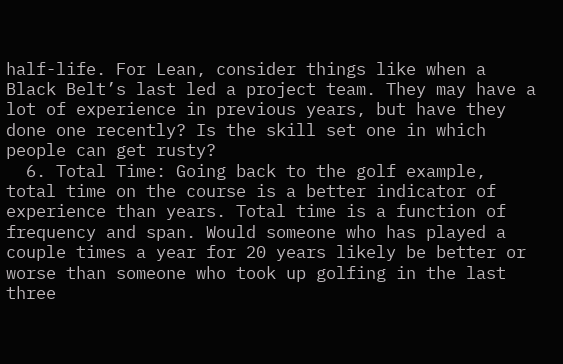half-life. For Lean, consider things like when a Black Belt’s last led a project team. They may have a lot of experience in previous years, but have they done one recently? Is the skill set one in which people can get rusty?
  6. Total Time: Going back to the golf example, total time on the course is a better indicator of experience than years. Total time is a function of frequency and span. Would someone who has played a couple times a year for 20 years likely be better or worse than someone who took up golfing in the last three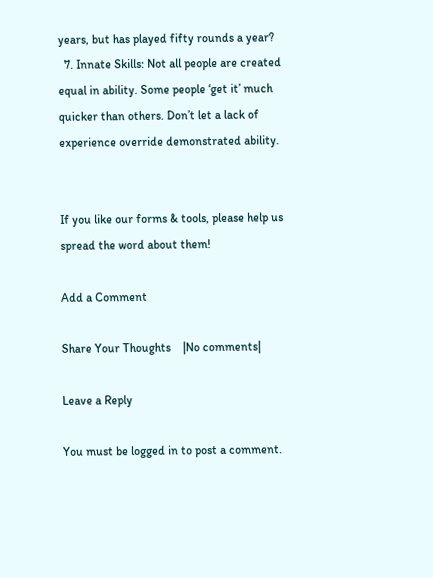years, but has played fifty rounds a year?
  7. Innate Skills: Not all people are created equal in ability. Some people ‘get it’ much quicker than others. Don’t let a lack of experience override demonstrated ability.


If you like our forms & tools, please help us spread the word about them!

Add a Comment

Share Your Thoughts    |No comments|

Leave a Reply

You must be logged in to post a comment.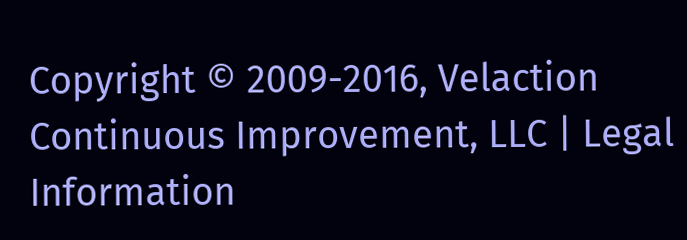Copyright © 2009-2016, Velaction Continuous Improvement, LLC | Legal Information